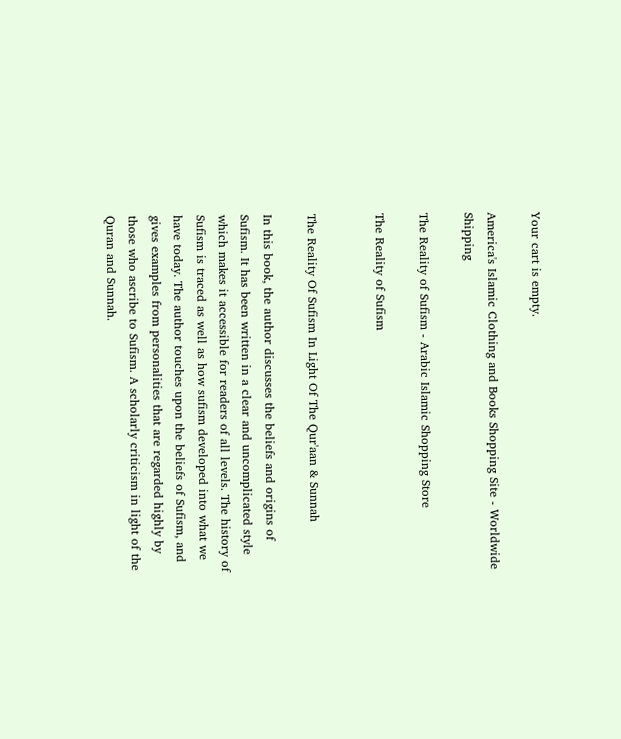Your cart is empty.

America's Islamic Clothing and Books Shopping Site - Worldwide Shipping

The Reality of Sufism - Arabic Islamic Shopping Store

The Reality of Sufism


The Reality Of Sufism In Light Of The Qur'aan & Sunnah

In this book, the author discusses the beliefs and origins of Sufism. It has been written in a clear and uncomplicated style which makes it accessible for readers of all levels. The history of Sufism is traced as well as how sufism developed into what we have today. The author touches upon the beliefs of Sufism, and gives examples from personalities that are regarded highly by those who ascribe to Sufism. A scholarly criticism in light of the Quran and Sunnah.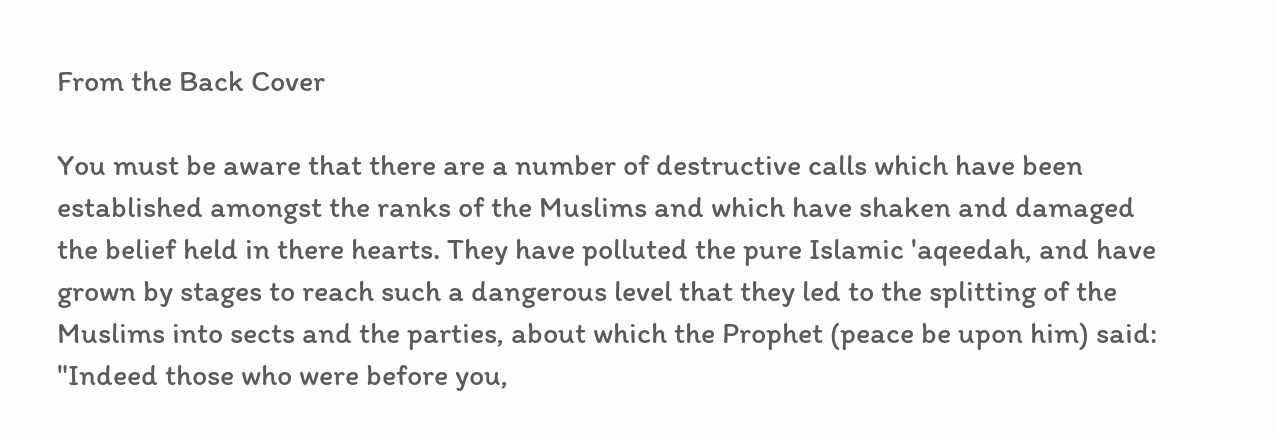From the Back Cover

You must be aware that there are a number of destructive calls which have been established amongst the ranks of the Muslims and which have shaken and damaged the belief held in there hearts. They have polluted the pure Islamic 'aqeedah, and have grown by stages to reach such a dangerous level that they led to the splitting of the Muslims into sects and the parties, about which the Prophet (peace be upon him) said: "Indeed those who were before you,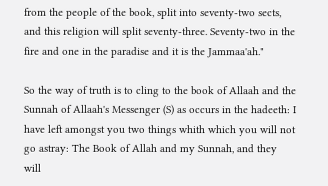from the people of the book, split into seventy-two sects, and this religion will split seventy-three. Seventy-two in the fire and one in the paradise and it is the Jammaa'ah."

So the way of truth is to cling to the book of Allaah and the Sunnah of Allaah's Messenger (S) as occurs in the hadeeth: I have left amongst you two things whith which you will not go astray: The Book of Allah and my Sunnah, and they will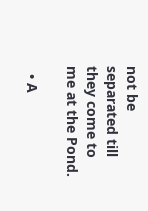not be separated till they come to me at the Pond.

  • A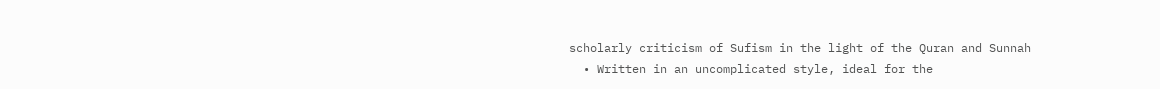scholarly criticism of Sufism in the light of the Quran and Sunnah
  • Written in an uncomplicated style, ideal for the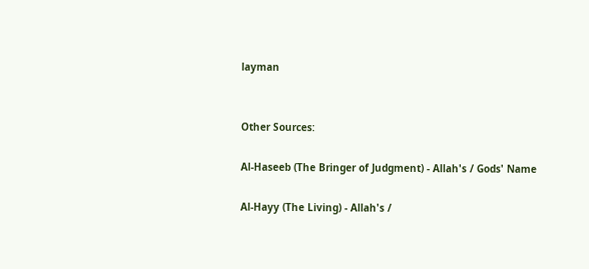layman


Other Sources:

Al-Haseeb (The Bringer of Judgment) - Allah's / Gods' Name

Al-Hayy (The Living) - Allah's /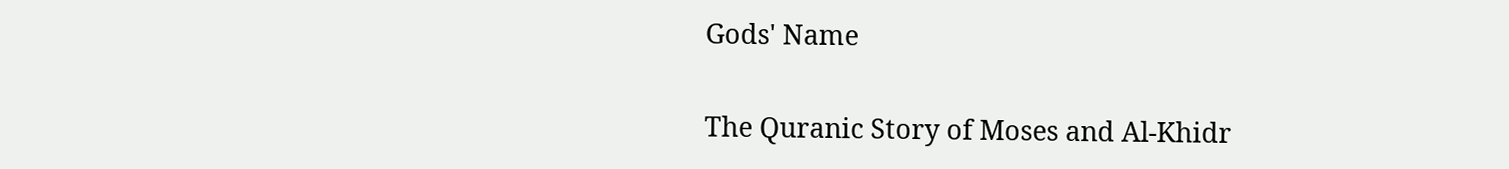Gods' Name

The Quranic Story of Moses and Al-Khidr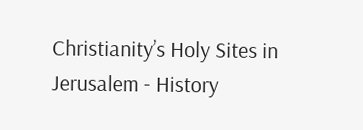Christianity’s Holy Sites in Jerusalem - History